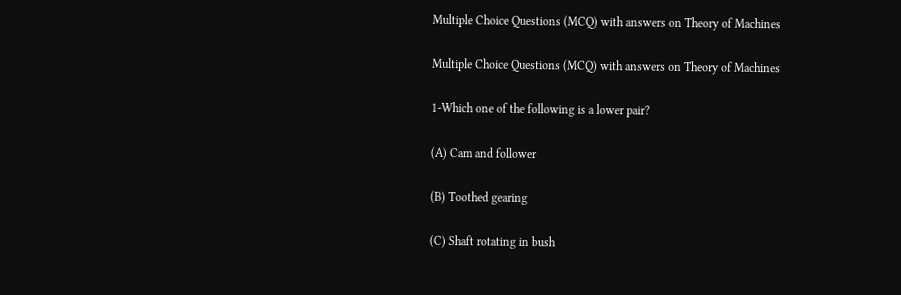Multiple Choice Questions (MCQ) with answers on Theory of Machines

Multiple Choice Questions (MCQ) with answers on Theory of Machines

1-Which one of the following is a lower pair?

(A) Cam and follower

(B) Toothed gearing

(C) Shaft rotating in bush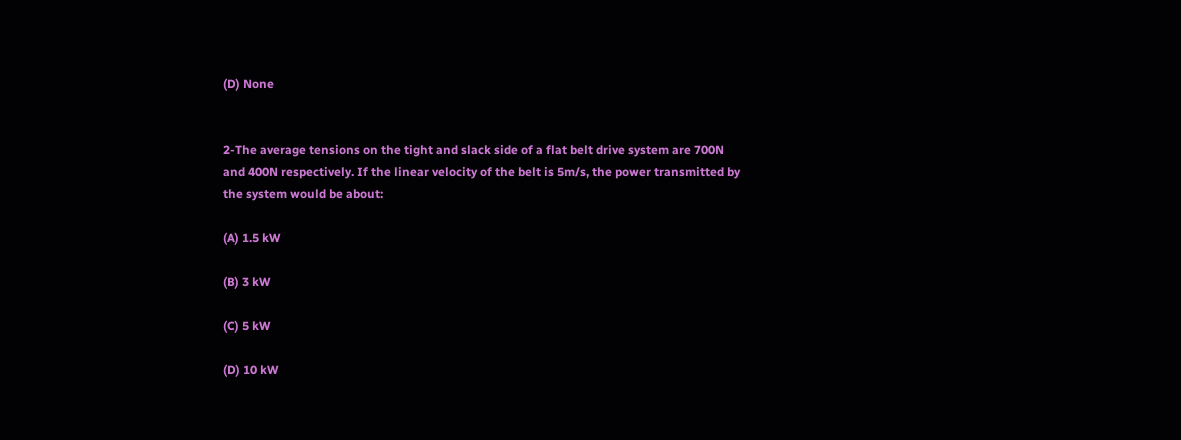(D) None


2-The average tensions on the tight and slack side of a flat belt drive system are 700N and 400N respectively. If the linear velocity of the belt is 5m/s, the power transmitted by the system would be about:

(A) 1.5 kW

(B) 3 kW

(C) 5 kW

(D) 10 kW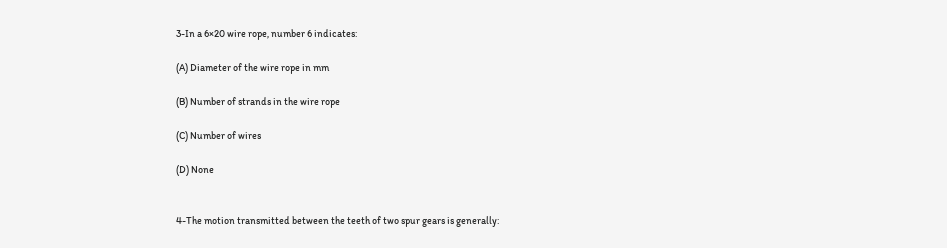3-In a 6×20 wire rope, number 6 indicates:

(A) Diameter of the wire rope in mm

(B) Number of strands in the wire rope

(C) Number of wires

(D) None


4-The motion transmitted between the teeth of two spur gears is generally: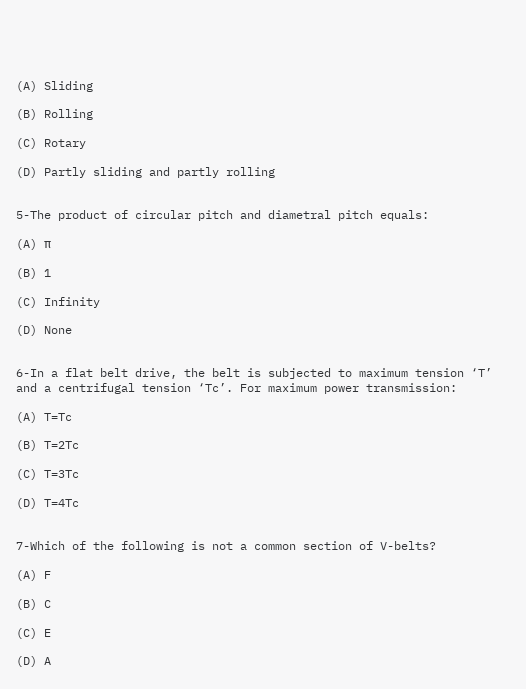(A) Sliding

(B) Rolling

(C) Rotary

(D) Partly sliding and partly rolling


5-The product of circular pitch and diametral pitch equals:

(A) π

(B) 1

(C) Infinity

(D) None


6-In a flat belt drive, the belt is subjected to maximum tension ‘T’ and a centrifugal tension ‘Tc’. For maximum power transmission:

(A) T=Tc

(B) T=2Tc

(C) T=3Tc

(D) T=4Tc


7-Which of the following is not a common section of V-belts?

(A) F

(B) C

(C) E

(D) A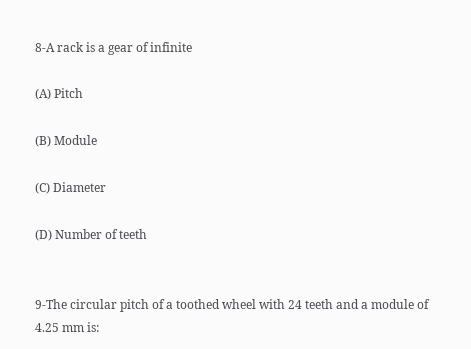8-A rack is a gear of infinite

(A) Pitch

(B) Module

(C) Diameter

(D) Number of teeth


9-The circular pitch of a toothed wheel with 24 teeth and a module of 4.25 mm is: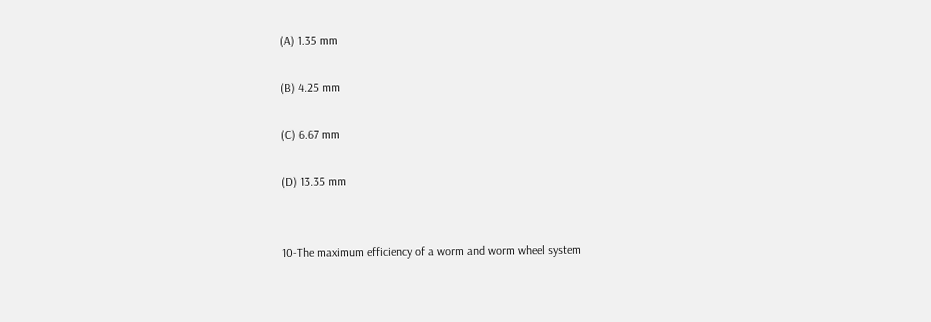(A) 1.35 mm

(B) 4.25 mm

(C) 6.67 mm

(D) 13.35 mm


10-The maximum efficiency of a worm and worm wheel system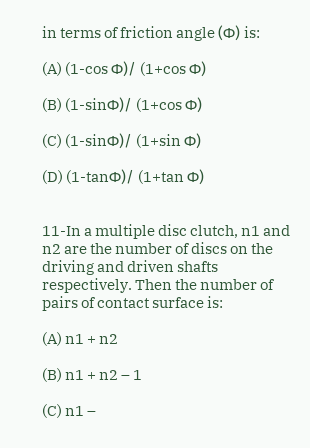in terms of friction angle (Φ) is:

(A) (1-cos Φ)/ (1+cos Φ)

(B) (1-sinΦ)/ (1+cos Φ)

(C) (1-sinΦ)/ (1+sin Φ)

(D) (1-tanΦ)/ (1+tan Φ)


11-In a multiple disc clutch, n1 and n2 are the number of discs on the driving and driven shafts respectively. Then the number of pairs of contact surface is:

(A) n1 + n2

(B) n1 + n2 – 1

(C) n1 –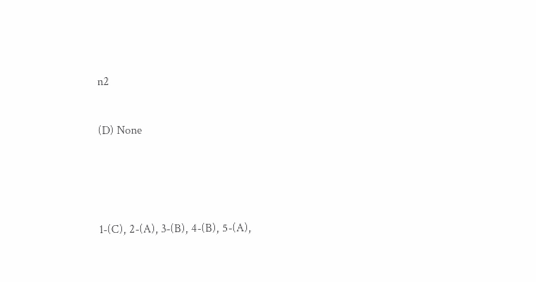n2

(D) None



1-(C), 2-(A), 3-(B), 4-(B), 5-(A),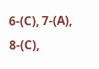6-(C), 7-(A), 8-(C),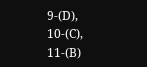9-(D), 10-(C), 11-(B)